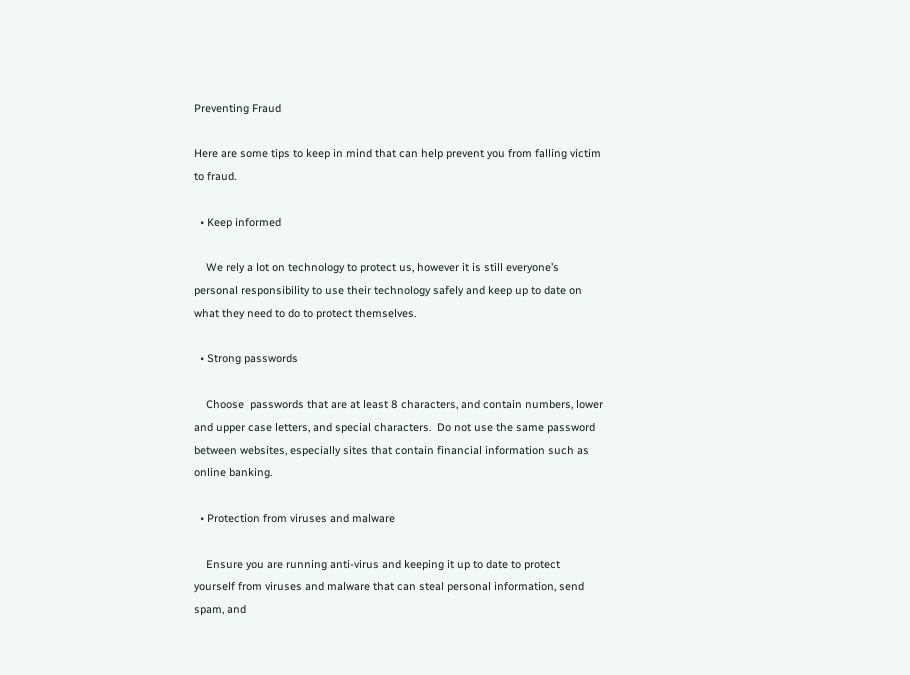Preventing Fraud

Here are some tips to keep in mind that can help prevent you from falling victim to fraud.

  • Keep informed

    We rely a lot on technology to protect us, however it is still everyone’s personal responsibility to use their technology safely and keep up to date on what they need to do to protect themselves.

  • Strong passwords

    Choose  passwords that are at least 8 characters, and contain numbers, lower and upper case letters, and special characters.  Do not use the same password between websites, especially sites that contain financial information such as online banking.

  • Protection from viruses and malware

    Ensure you are running anti-virus and keeping it up to date to protect yourself from viruses and malware that can steal personal information, send spam, and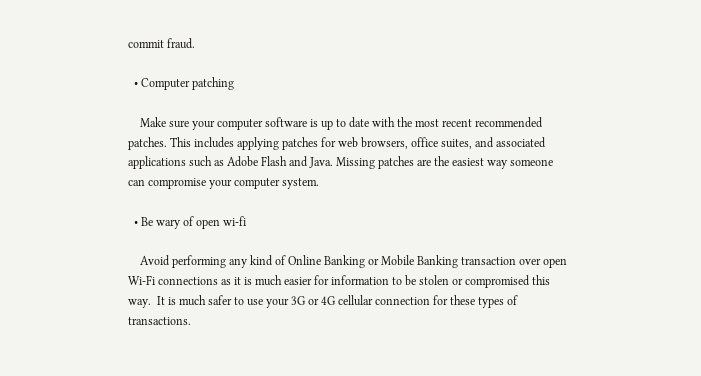commit fraud.

  • Computer patching

    Make sure your computer software is up to date with the most recent recommended patches. This includes applying patches for web browsers, office suites, and associated applications such as Adobe Flash and Java. Missing patches are the easiest way someone can compromise your computer system.

  • Be wary of open wi-fi

    Avoid performing any kind of Online Banking or Mobile Banking transaction over open Wi-Fi connections as it is much easier for information to be stolen or compromised this way.  It is much safer to use your 3G or 4G cellular connection for these types of transactions.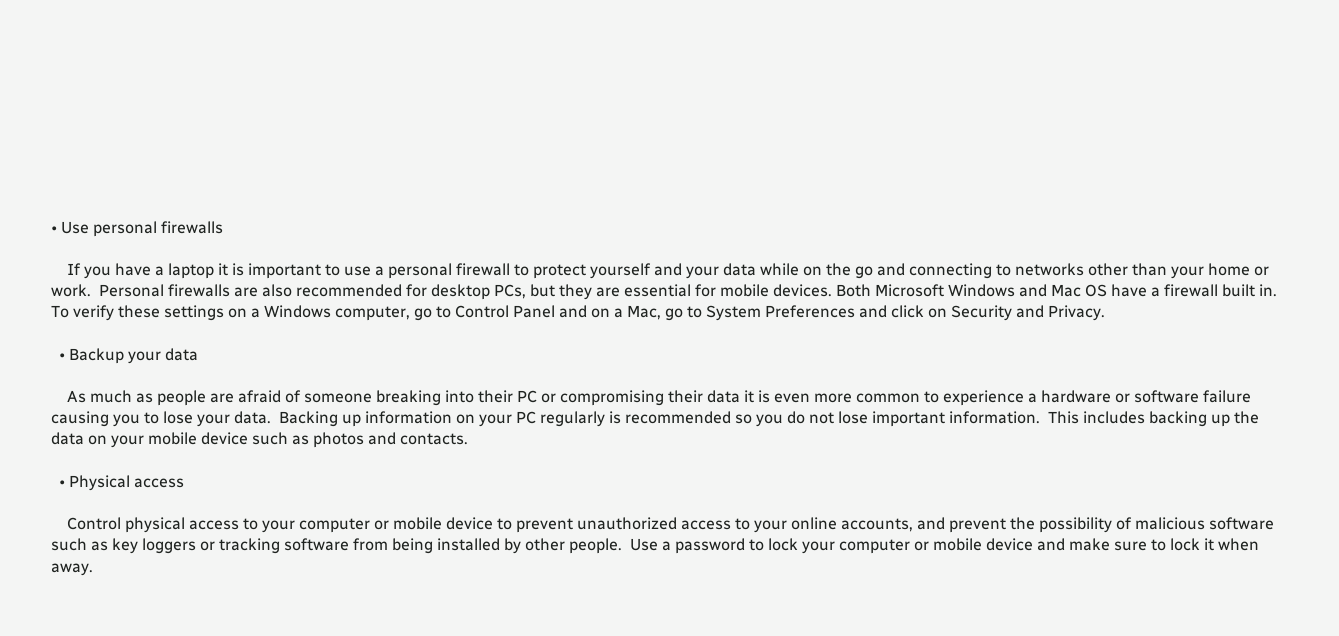• Use personal firewalls

    If you have a laptop it is important to use a personal firewall to protect yourself and your data while on the go and connecting to networks other than your home or work.  Personal firewalls are also recommended for desktop PCs, but they are essential for mobile devices. Both Microsoft Windows and Mac OS have a firewall built in. To verify these settings on a Windows computer, go to Control Panel and on a Mac, go to System Preferences and click on Security and Privacy.

  • Backup your data

    As much as people are afraid of someone breaking into their PC or compromising their data it is even more common to experience a hardware or software failure causing you to lose your data.  Backing up information on your PC regularly is recommended so you do not lose important information.  This includes backing up the data on your mobile device such as photos and contacts.

  • Physical access

    Control physical access to your computer or mobile device to prevent unauthorized access to your online accounts, and prevent the possibility of malicious software such as key loggers or tracking software from being installed by other people.  Use a password to lock your computer or mobile device and make sure to lock it when away.